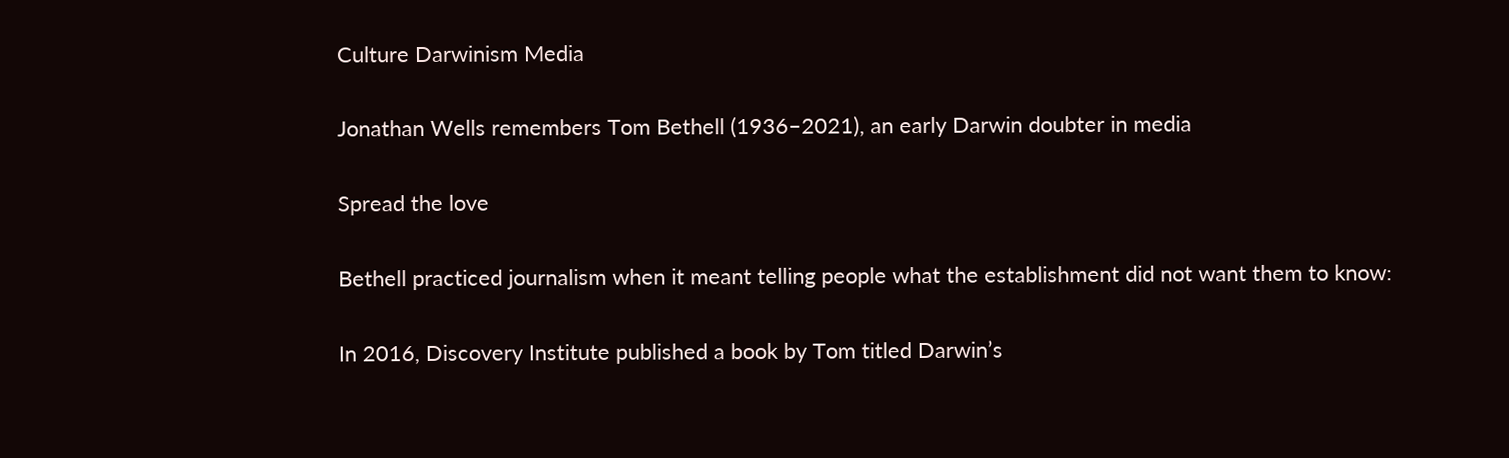Culture Darwinism Media

Jonathan Wells remembers Tom Bethell (1936–2021), an early Darwin doubter in media

Spread the love

Bethell practiced journalism when it meant telling people what the establishment did not want them to know:

In 2016, Discovery Institute published a book by Tom titled Darwin’s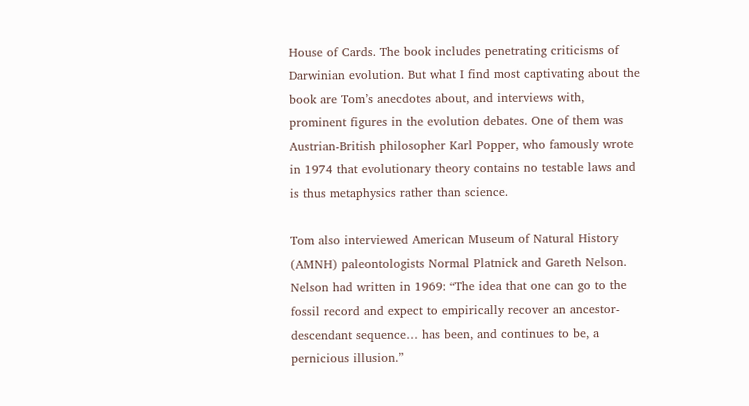House of Cards. The book includes penetrating criticisms of Darwinian evolution. But what I find most captivating about the book are Tom’s anecdotes about, and interviews with, prominent figures in the evolution debates. One of them was Austrian-British philosopher Karl Popper, who famously wrote in 1974 that evolutionary theory contains no testable laws and is thus metaphysics rather than science.

Tom also interviewed American Museum of Natural History (AMNH) paleontologists Normal Platnick and Gareth Nelson. Nelson had written in 1969: “The idea that one can go to the fossil record and expect to empirically recover an ancestor-descendant sequence… has been, and continues to be, a pernicious illusion.”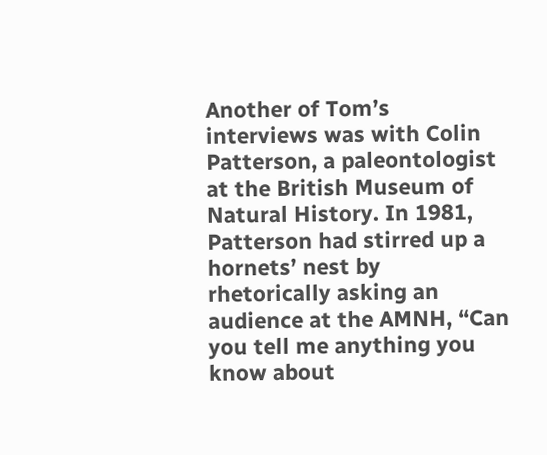Another of Tom’s interviews was with Colin Patterson, a paleontologist at the British Museum of Natural History. In 1981, Patterson had stirred up a hornets’ nest by rhetorically asking an audience at the AMNH, “Can you tell me anything you know about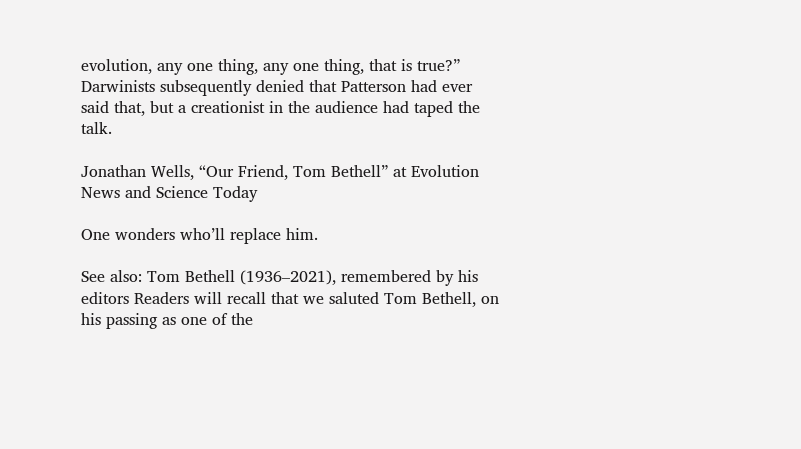evolution, any one thing, any one thing, that is true?” Darwinists subsequently denied that Patterson had ever said that, but a creationist in the audience had taped the talk.

Jonathan Wells, “Our Friend, Tom Bethell” at Evolution News and Science Today

One wonders who’ll replace him.

See also: Tom Bethell (1936–2021), remembered by his editors Readers will recall that we saluted Tom Bethell, on his passing as one of the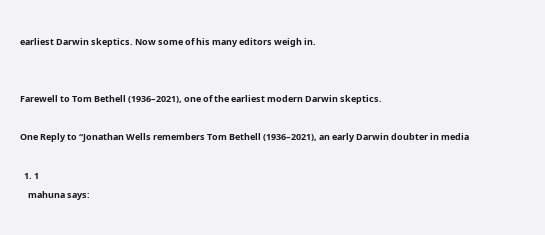earliest Darwin skeptics. Now some of his many editors weigh in.


Farewell to Tom Bethell (1936–2021), one of the earliest modern Darwin skeptics.

One Reply to “Jonathan Wells remembers Tom Bethell (1936–2021), an early Darwin doubter in media

  1. 1
    mahuna says: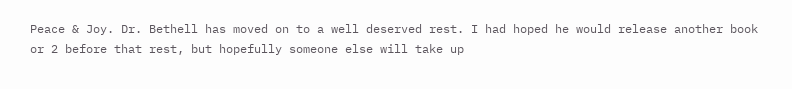Peace & Joy. Dr. Bethell has moved on to a well deserved rest. I had hoped he would release another book or 2 before that rest, but hopefully someone else will take up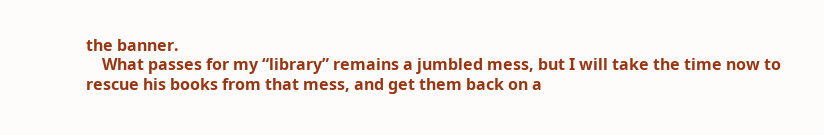the banner.
    What passes for my “library” remains a jumbled mess, but I will take the time now to rescue his books from that mess, and get them back on a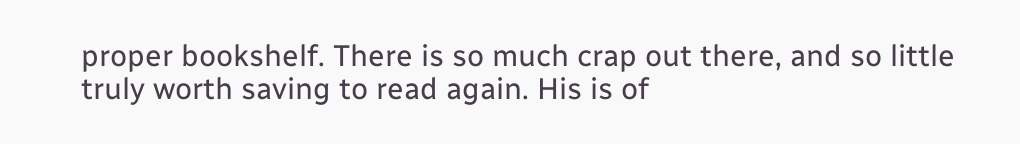proper bookshelf. There is so much crap out there, and so little truly worth saving to read again. His is of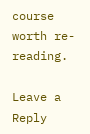course worth re-reading.

Leave a Reply